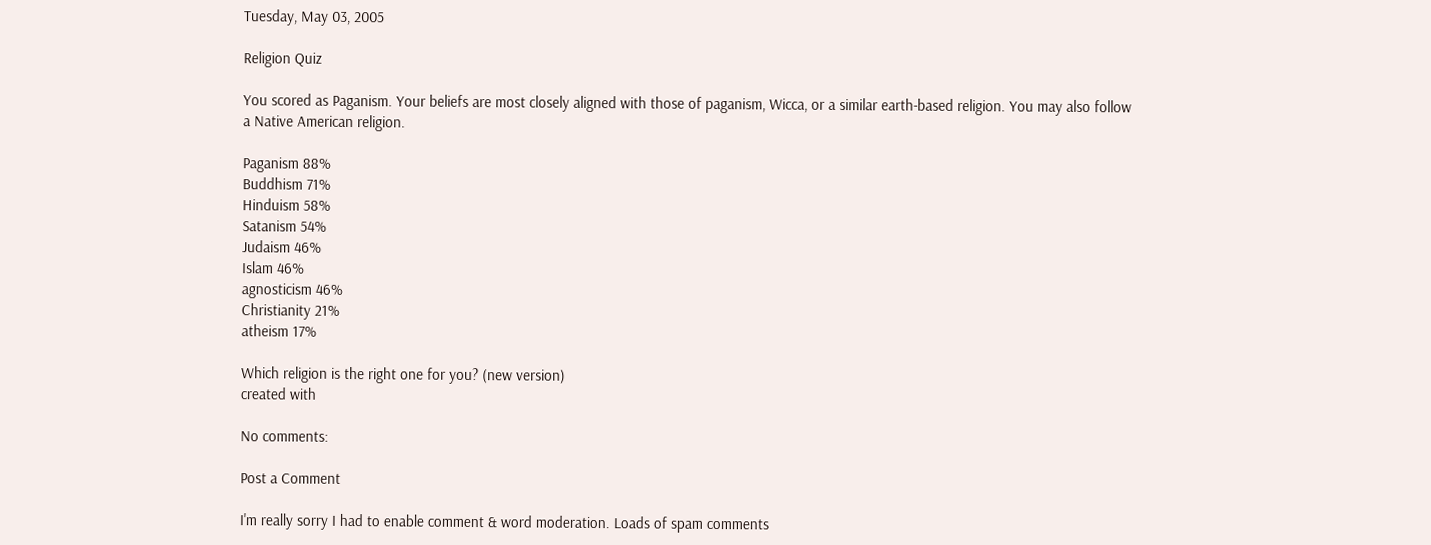Tuesday, May 03, 2005

Religion Quiz

You scored as Paganism. Your beliefs are most closely aligned with those of paganism, Wicca, or a similar earth-based religion. You may also follow a Native American religion.

Paganism 88%
Buddhism 71%
Hinduism 58%
Satanism 54%
Judaism 46%
Islam 46%
agnosticism 46%
Christianity 21%
atheism 17%

Which religion is the right one for you? (new version)
created with

No comments:

Post a Comment

I'm really sorry I had to enable comment & word moderation. Loads of spam comments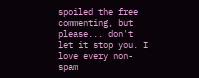spoiled the free commenting, but please... don't let it stop you. I love every non-spam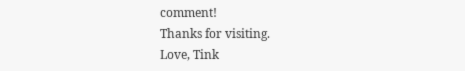comment!
Thanks for visiting.
Love, Tink